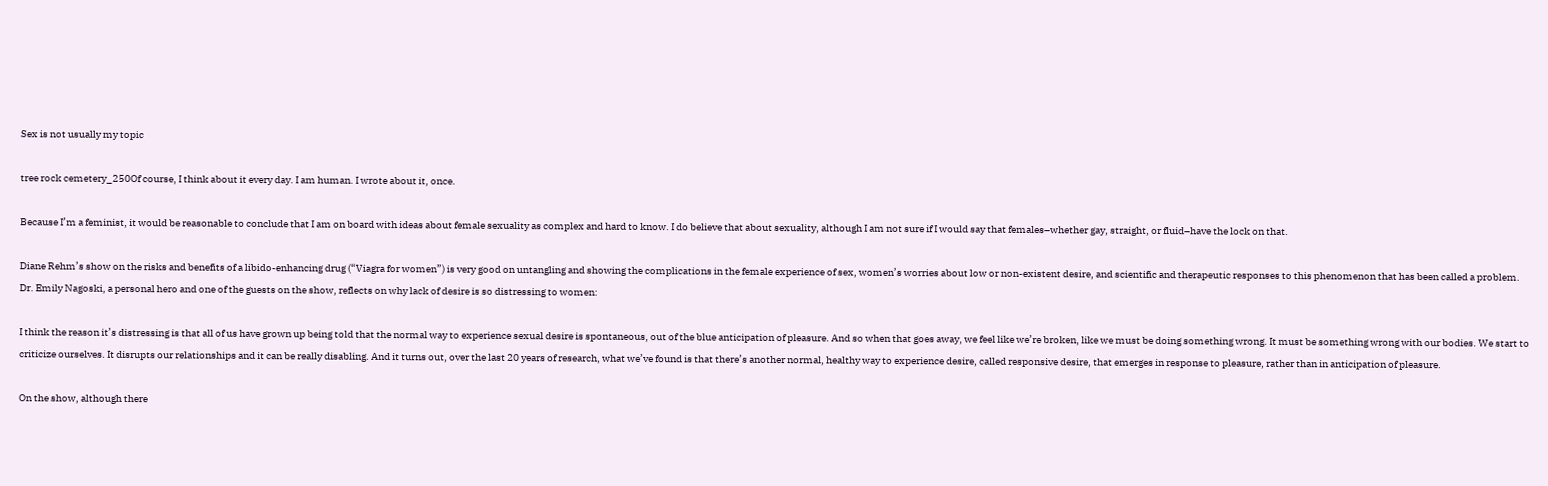Sex is not usually my topic

tree rock cemetery_250Of course, I think about it every day. I am human. I wrote about it, once.

Because I’m a feminist, it would be reasonable to conclude that I am on board with ideas about female sexuality as complex and hard to know. I do believe that about sexuality, although I am not sure if I would say that females–whether gay, straight, or fluid–have the lock on that.

Diane Rehm’s show on the risks and benefits of a libido-enhancing drug (“Viagra for women”) is very good on untangling and showing the complications in the female experience of sex, women’s worries about low or non-existent desire, and scientific and therapeutic responses to this phenomenon that has been called a problem.  Dr. Emily Nagoski, a personal hero and one of the guests on the show, reflects on why lack of desire is so distressing to women:

I think the reason it’s distressing is that all of us have grown up being told that the normal way to experience sexual desire is spontaneous, out of the blue anticipation of pleasure. And so when that goes away, we feel like we’re broken, like we must be doing something wrong. It must be something wrong with our bodies. We start to criticize ourselves. It disrupts our relationships and it can be really disabling. And it turns out, over the last 20 years of research, what we’ve found is that there’s another normal, healthy way to experience desire, called responsive desire, that emerges in response to pleasure, rather than in anticipation of pleasure.

On the show, although there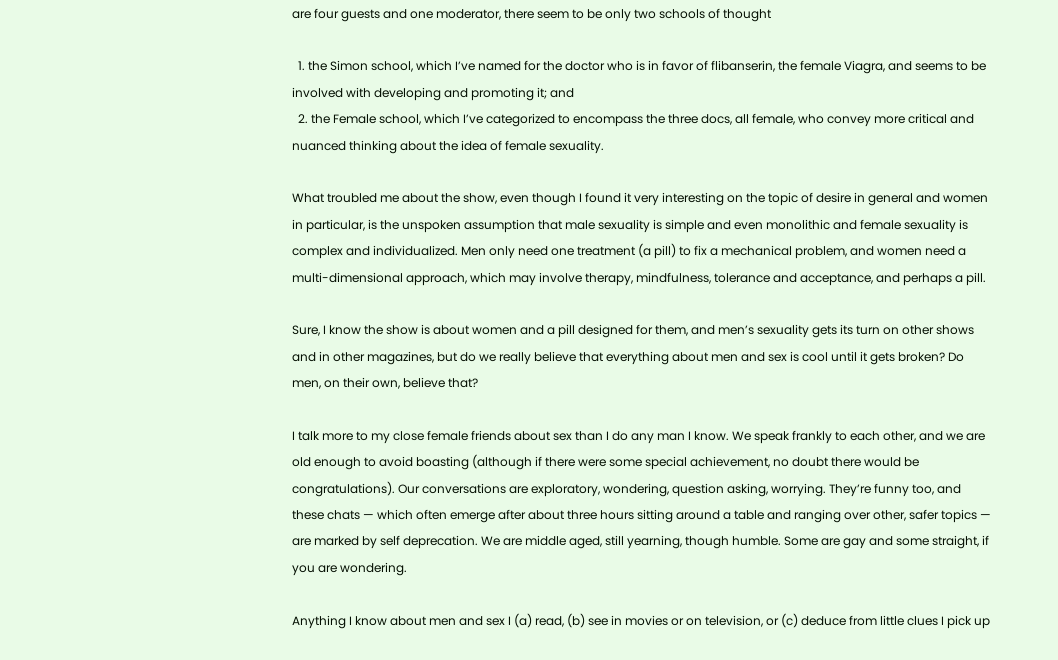are four guests and one moderator, there seem to be only two schools of thought

  1. the Simon school, which I’ve named for the doctor who is in favor of flibanserin, the female Viagra, and seems to be involved with developing and promoting it; and
  2. the Female school, which I’ve categorized to encompass the three docs, all female, who convey more critical and nuanced thinking about the idea of female sexuality.

What troubled me about the show, even though I found it very interesting on the topic of desire in general and women in particular, is the unspoken assumption that male sexuality is simple and even monolithic and female sexuality is complex and individualized. Men only need one treatment (a pill) to fix a mechanical problem, and women need a multi-dimensional approach, which may involve therapy, mindfulness, tolerance and acceptance, and perhaps a pill.

Sure, I know the show is about women and a pill designed for them, and men’s sexuality gets its turn on other shows and in other magazines, but do we really believe that everything about men and sex is cool until it gets broken? Do men, on their own, believe that?

I talk more to my close female friends about sex than I do any man I know. We speak frankly to each other, and we are old enough to avoid boasting (although if there were some special achievement, no doubt there would be congratulations). Our conversations are exploratory, wondering, question asking, worrying. They’re funny too, and these chats — which often emerge after about three hours sitting around a table and ranging over other, safer topics — are marked by self deprecation. We are middle aged, still yearning, though humble. Some are gay and some straight, if you are wondering.

Anything I know about men and sex I (a) read, (b) see in movies or on television, or (c) deduce from little clues I pick up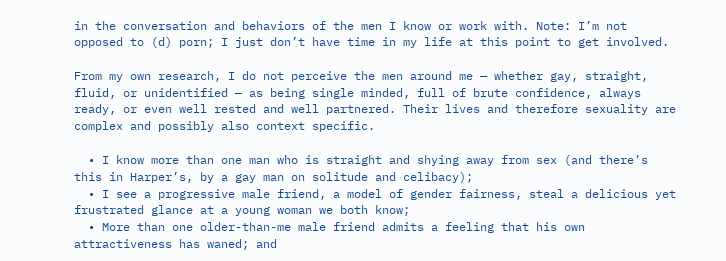in the conversation and behaviors of the men I know or work with. Note: I’m not opposed to (d) porn; I just don’t have time in my life at this point to get involved.

From my own research, I do not perceive the men around me — whether gay, straight, fluid, or unidentified — as being single minded, full of brute confidence, always ready, or even well rested and well partnered. Their lives and therefore sexuality are complex and possibly also context specific.

  • I know more than one man who is straight and shying away from sex (and there’s this in Harper’s, by a gay man on solitude and celibacy);
  • I see a progressive male friend, a model of gender fairness, steal a delicious yet frustrated glance at a young woman we both know;
  • More than one older-than-me male friend admits a feeling that his own attractiveness has waned; and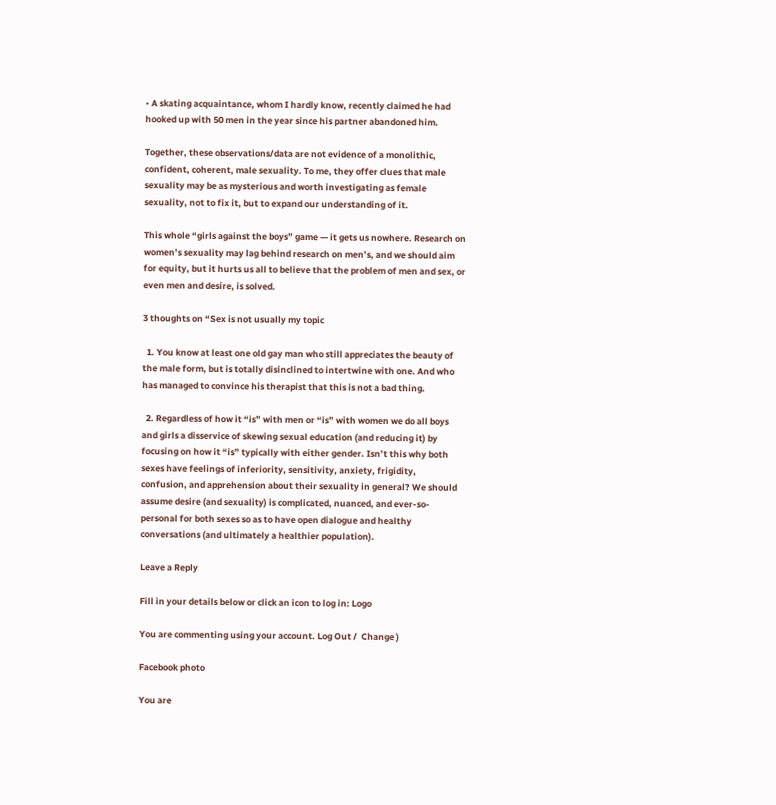• A skating acquaintance, whom I hardly know, recently claimed he had hooked up with 50 men in the year since his partner abandoned him.

Together, these observations/data are not evidence of a monolithic, confident, coherent, male sexuality. To me, they offer clues that male sexuality may be as mysterious and worth investigating as female sexuality, not to fix it, but to expand our understanding of it.

This whole “girls against the boys” game — it gets us nowhere. Research on women’s sexuality may lag behind research on men’s, and we should aim for equity, but it hurts us all to believe that the problem of men and sex, or even men and desire, is solved.

3 thoughts on “Sex is not usually my topic

  1. You know at least one old gay man who still appreciates the beauty of the male form, but is totally disinclined to intertwine with one. And who has managed to convince his therapist that this is not a bad thing.

  2. Regardless of how it “is” with men or “is” with women we do all boys and girls a disservice of skewing sexual education (and reducing it) by focusing on how it “is” typically with either gender. Isn’t this why both sexes have feelings of inferiority, sensitivity, anxiety, frigidity, confusion, and apprehension about their sexuality in general? We should assume desire (and sexuality) is complicated, nuanced, and ever-so-personal for both sexes so as to have open dialogue and healthy conversations (and ultimately a healthier population).

Leave a Reply

Fill in your details below or click an icon to log in: Logo

You are commenting using your account. Log Out /  Change )

Facebook photo

You are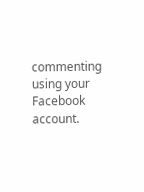commenting using your Facebook account.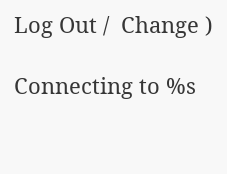Log Out /  Change )

Connecting to %s